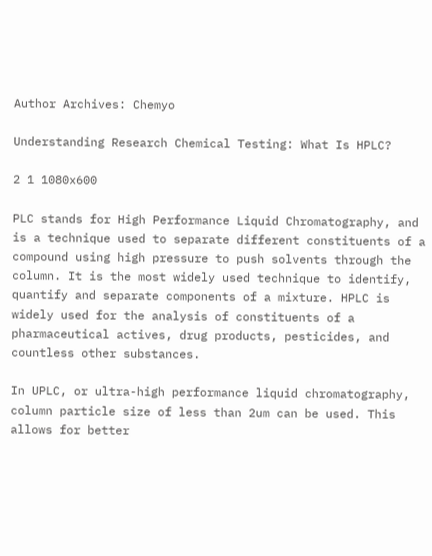Author Archives: Chemyo

Understanding Research Chemical Testing: What Is HPLC?

2 1 1080x600

PLC stands for High Performance Liquid Chromatography, and is a technique used to separate different constituents of a compound using high pressure to push solvents through the column. It is the most widely used technique to identify, quantify and separate components of a mixture. HPLC is widely used for the analysis of constituents of a pharmaceutical actives, drug products, pesticides, and countless other substances.

In UPLC, or ultra-high performance liquid chromatography, column particle size of less than 2um can be used. This allows for better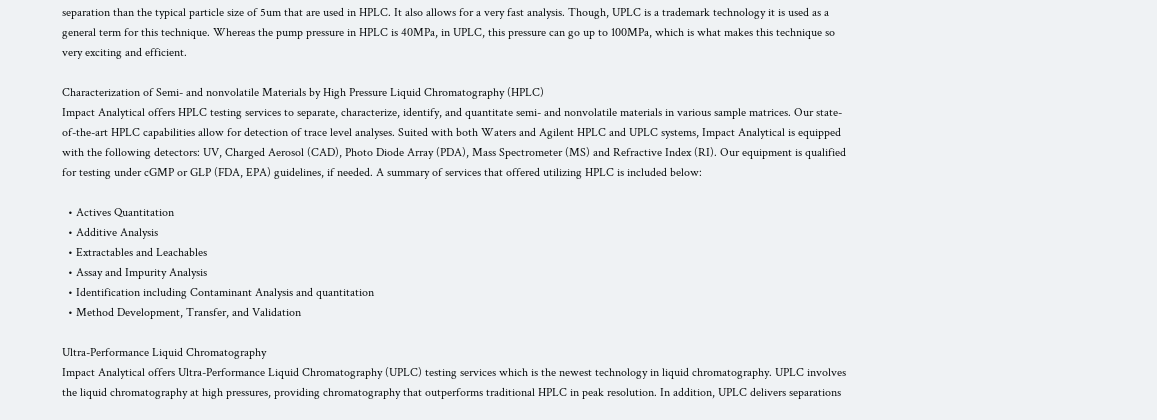separation than the typical particle size of 5um that are used in HPLC. It also allows for a very fast analysis. Though, UPLC is a trademark technology it is used as a general term for this technique. Whereas the pump pressure in HPLC is 40MPa, in UPLC, this pressure can go up to 100MPa, which is what makes this technique so very exciting and efficient.

Characterization of Semi- and nonvolatile Materials by High Pressure Liquid Chromatography (HPLC)
Impact Analytical offers HPLC testing services to separate, characterize, identify, and quantitate semi- and nonvolatile materials in various sample matrices. Our state-of-the-art HPLC capabilities allow for detection of trace level analyses. Suited with both Waters and Agilent HPLC and UPLC systems, Impact Analytical is equipped with the following detectors: UV, Charged Aerosol (CAD), Photo Diode Array (PDA), Mass Spectrometer (MS) and Refractive Index (RI). Our equipment is qualified for testing under cGMP or GLP (FDA, EPA) guidelines, if needed. A summary of services that offered utilizing HPLC is included below:

  • Actives Quantitation
  • Additive Analysis
  • Extractables and Leachables
  • Assay and Impurity Analysis
  • Identification including Contaminant Analysis and quantitation
  • Method Development, Transfer, and Validation

Ultra-Performance Liquid Chromatography
Impact Analytical offers Ultra-Performance Liquid Chromatography (UPLC) testing services which is the newest technology in liquid chromatography. UPLC involves the liquid chromatography at high pressures, providing chromatography that outperforms traditional HPLC in peak resolution. In addition, UPLC delivers separations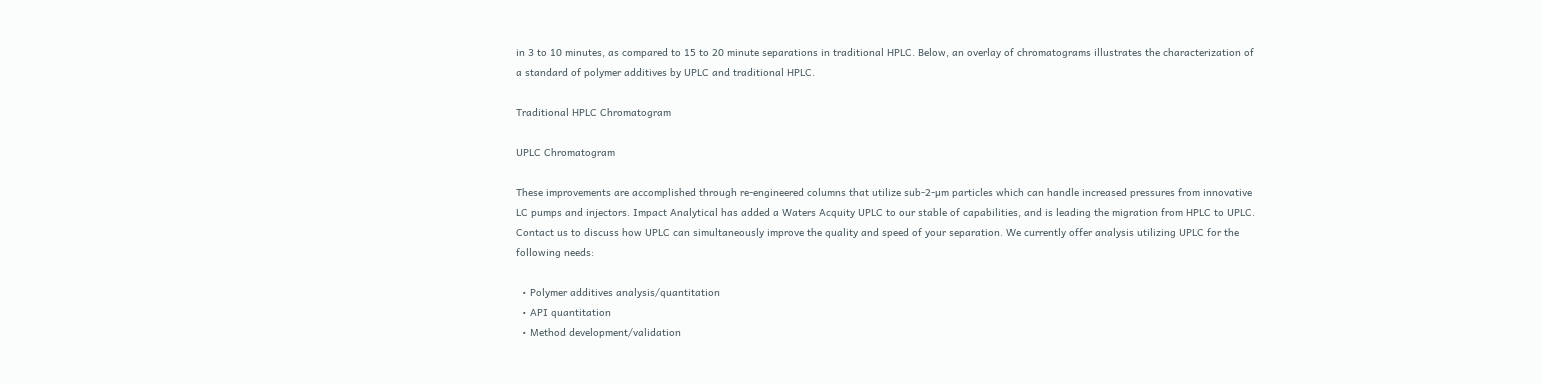in 3 to 10 minutes, as compared to 15 to 20 minute separations in traditional HPLC. Below, an overlay of chromatograms illustrates the characterization of a standard of polymer additives by UPLC and traditional HPLC.

Traditional HPLC Chromatogram

UPLC Chromatogram

These improvements are accomplished through re-engineered columns that utilize sub-2-µm particles which can handle increased pressures from innovative LC pumps and injectors. Impact Analytical has added a Waters Acquity UPLC to our stable of capabilities, and is leading the migration from HPLC to UPLC. Contact us to discuss how UPLC can simultaneously improve the quality and speed of your separation. We currently offer analysis utilizing UPLC for the following needs:

  • Polymer additives analysis/quantitation
  • API quantitation
  • Method development/validation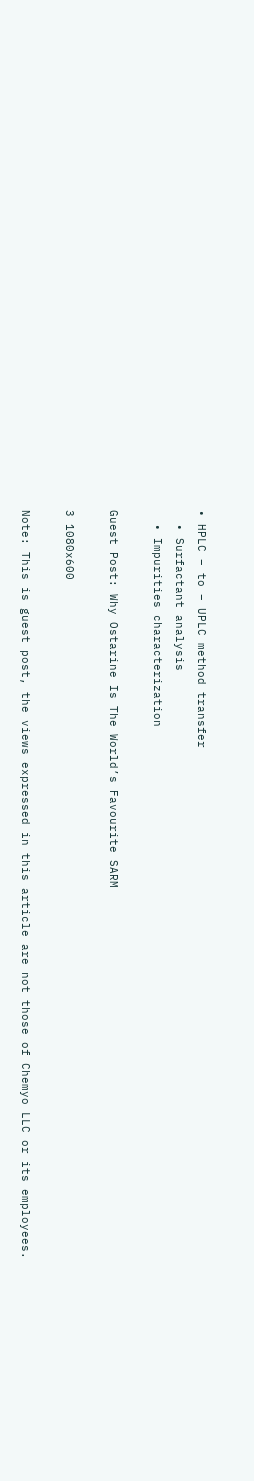• HPLC – to – UPLC method transfer
  • Surfactant analysis
  • Impurities characterization

Guest Post: Why Ostarine Is The World’s Favourite SARM

3 1080x600

Note: This is guest post, the views expressed in this article are not those of Chemyo LLC or its employees.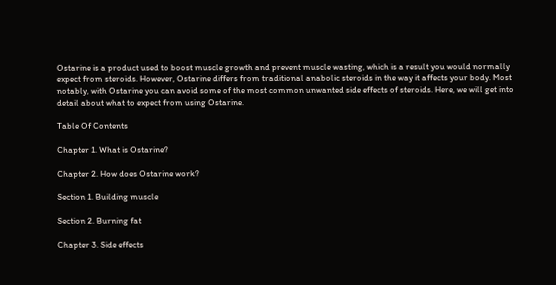Ostarine is a product used to boost muscle growth and prevent muscle wasting, which is a result you would normally expect from steroids. However, Ostarine differs from traditional anabolic steroids in the way it affects your body. Most notably, with Ostarine you can avoid some of the most common unwanted side effects of steroids. Here, we will get into detail about what to expect from using Ostarine.

Table Of Contents

Chapter 1. What is Ostarine?

Chapter 2. How does Ostarine work?

Section 1. Building muscle

Section 2. Burning fat

Chapter 3. Side effects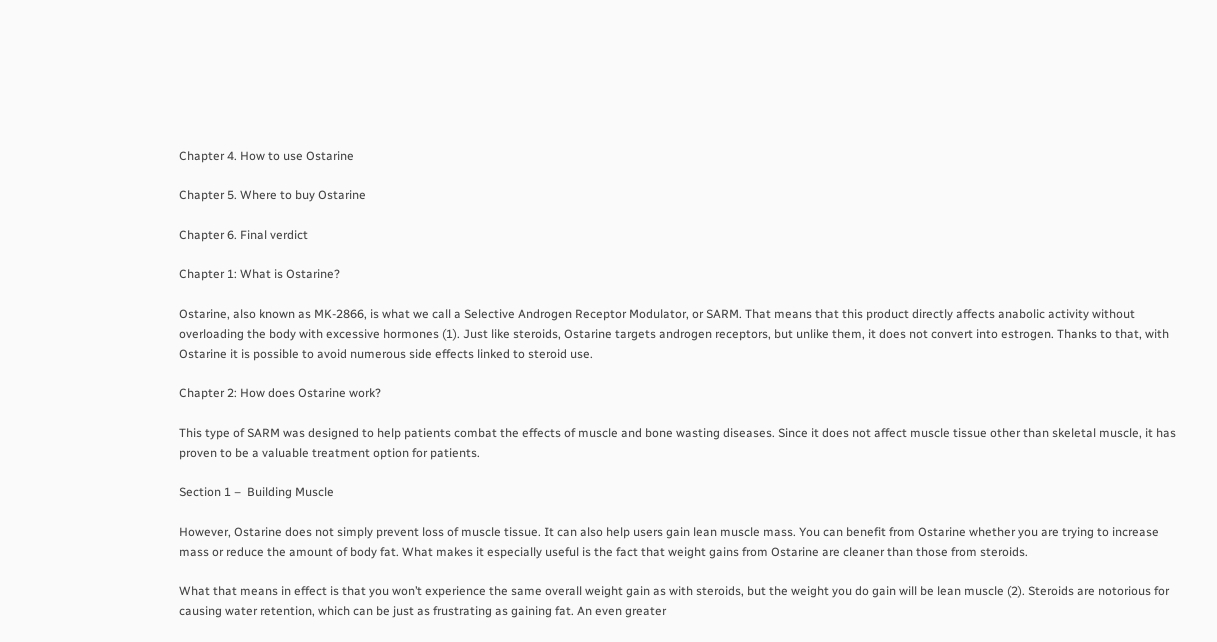Chapter 4. How to use Ostarine

Chapter 5. Where to buy Ostarine

Chapter 6. Final verdict

Chapter 1: What is Ostarine?

Ostarine, also known as MK-2866, is what we call a Selective Androgen Receptor Modulator, or SARM. That means that this product directly affects anabolic activity without overloading the body with excessive hormones (1). Just like steroids, Ostarine targets androgen receptors, but unlike them, it does not convert into estrogen. Thanks to that, with Ostarine it is possible to avoid numerous side effects linked to steroid use.

Chapter 2: How does Ostarine work?

This type of SARM was designed to help patients combat the effects of muscle and bone wasting diseases. Since it does not affect muscle tissue other than skeletal muscle, it has proven to be a valuable treatment option for patients.

Section 1 –  Building Muscle

However, Ostarine does not simply prevent loss of muscle tissue. It can also help users gain lean muscle mass. You can benefit from Ostarine whether you are trying to increase mass or reduce the amount of body fat. What makes it especially useful is the fact that weight gains from Ostarine are cleaner than those from steroids.

What that means in effect is that you won’t experience the same overall weight gain as with steroids, but the weight you do gain will be lean muscle (2). Steroids are notorious for causing water retention, which can be just as frustrating as gaining fat. An even greater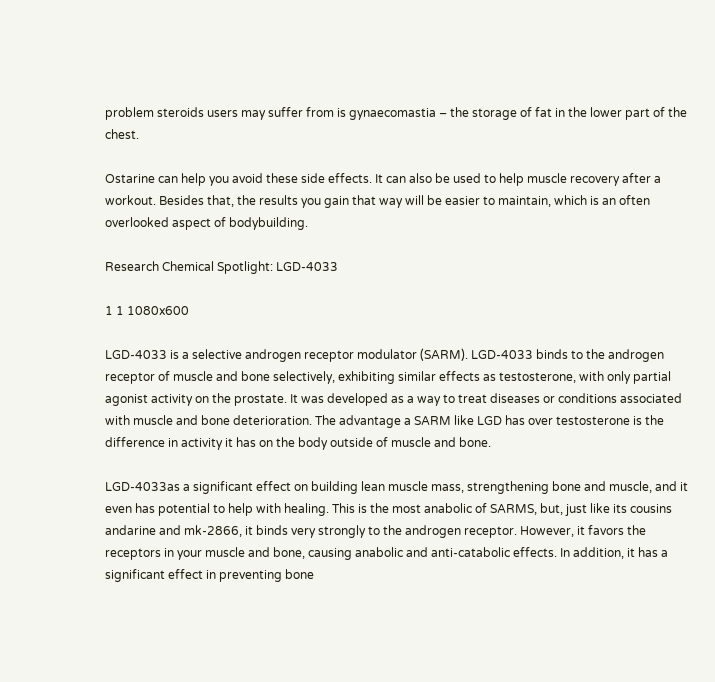problem steroids users may suffer from is gynaecomastia – the storage of fat in the lower part of the chest.

Ostarine can help you avoid these side effects. It can also be used to help muscle recovery after a workout. Besides that, the results you gain that way will be easier to maintain, which is an often overlooked aspect of bodybuilding.

Research Chemical Spotlight: LGD-4033

1 1 1080x600

LGD-4033 is a selective androgen receptor modulator (SARM). LGD-4033 binds to the androgen receptor of muscle and bone selectively, exhibiting similar effects as testosterone, with only partial agonist activity on the prostate. It was developed as a way to treat diseases or conditions associated with muscle and bone deterioration. The advantage a SARM like LGD has over testosterone is the difference in activity it has on the body outside of muscle and bone.

LGD-4033as a significant effect on building lean muscle mass, strengthening bone and muscle, and it even has potential to help with healing. This is the most anabolic of SARMS, but, just like its cousins andarine and mk-2866, it binds very strongly to the androgen receptor. However, it favors the receptors in your muscle and bone, causing anabolic and anti-catabolic effects. In addition, it has a significant effect in preventing bone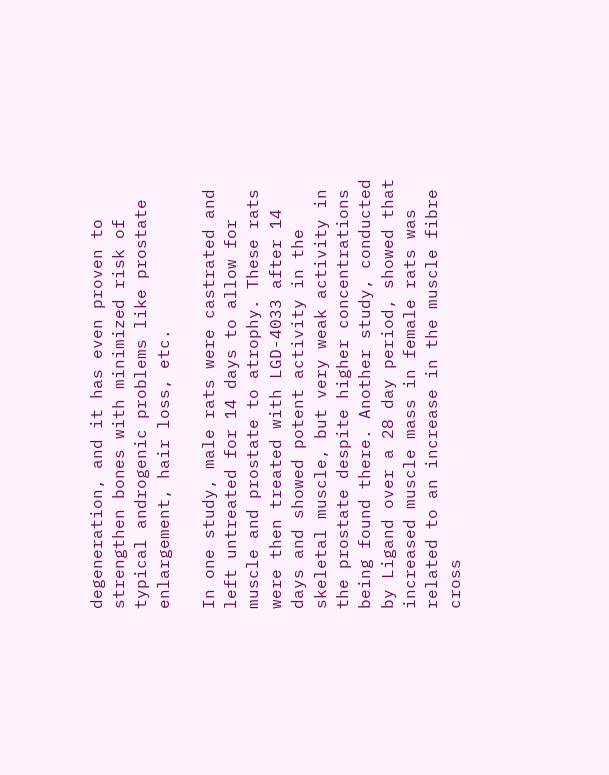degeneration, and it has even proven to strengthen bones with minimized risk of typical androgenic problems like prostate enlargement, hair loss, etc.

In one study, male rats were castrated and left untreated for 14 days to allow for muscle and prostate to atrophy. These rats were then treated with LGD-4033 after 14 days and showed potent activity in the skeletal muscle, but very weak activity in the prostate despite higher concentrations being found there. Another study, conducted by Ligand over a 28 day period, showed that increased muscle mass in female rats was related to an increase in the muscle fibre cross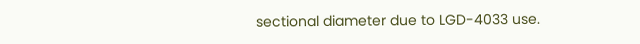sectional diameter due to LGD-4033 use.